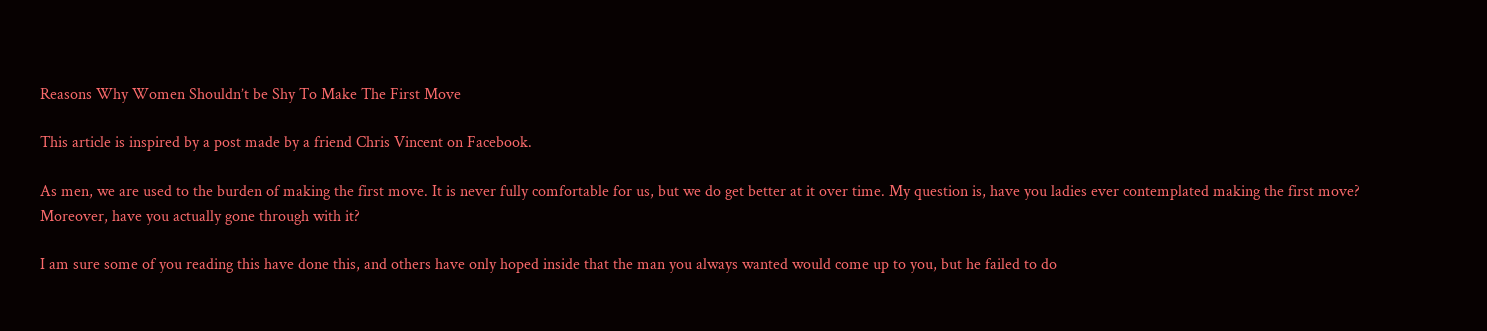Reasons Why Women Shouldn’t be Shy To Make The First Move

This article is inspired by a post made by a friend Chris Vincent on Facebook.

As men, we are used to the burden of making the first move. It is never fully comfortable for us, but we do get better at it over time. My question is, have you ladies ever contemplated making the first move? Moreover, have you actually gone through with it?

I am sure some of you reading this have done this, and others have only hoped inside that the man you always wanted would come up to you, but he failed to do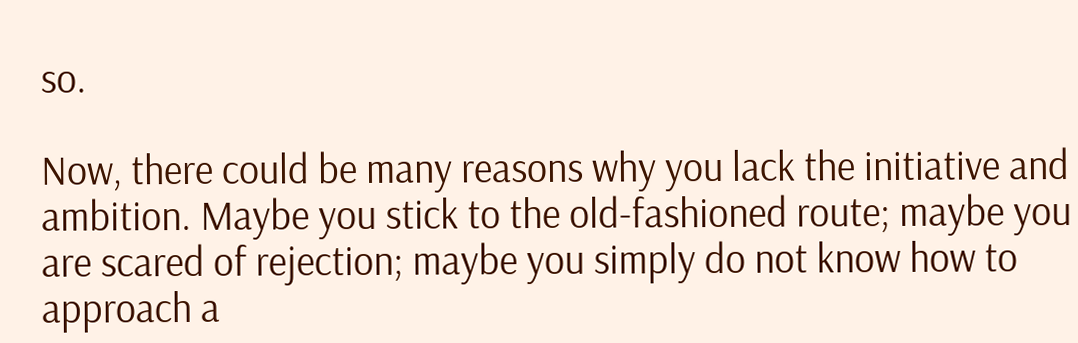so.

Now, there could be many reasons why you lack the initiative and ambition. Maybe you stick to the old-fashioned route; maybe you are scared of rejection; maybe you simply do not know how to approach a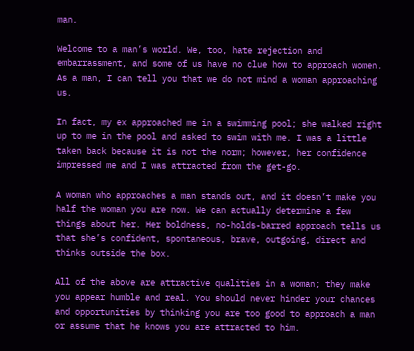man.

Welcome to a man’s world. We, too, hate rejection and embarrassment, and some of us have no clue how to approach women. As a man, I can tell you that we do not mind a woman approaching us.

In fact, my ex approached me in a swimming pool; she walked right up to me in the pool and asked to swim with me. I was a little taken back because it is not the norm; however, her confidence impressed me and I was attracted from the get-go.

A woman who approaches a man stands out, and it doesn’t make you half the woman you are now. We can actually determine a few things about her. Her boldness, no-holds-barred approach tells us that she’s confident, spontaneous, brave, outgoing, direct and thinks outside the box.

All of the above are attractive qualities in a woman; they make you appear humble and real. You should never hinder your chances and opportunities by thinking you are too good to approach a man or assume that he knows you are attracted to him.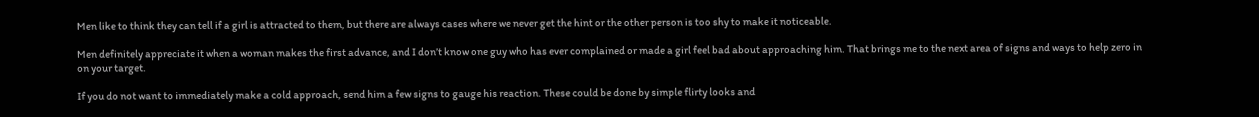Men like to think they can tell if a girl is attracted to them, but there are always cases where we never get the hint or the other person is too shy to make it noticeable.

Men definitely appreciate it when a woman makes the first advance, and I don’t know one guy who has ever complained or made a girl feel bad about approaching him. That brings me to the next area of signs and ways to help zero in on your target.

If you do not want to immediately make a cold approach, send him a few signs to gauge his reaction. These could be done by simple flirty looks and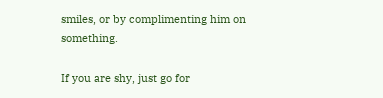smiles, or by complimenting him on something.

If you are shy, just go for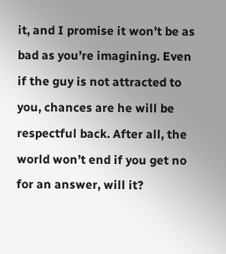it, and I promise it won’t be as bad as you’re imagining. Even if the guy is not attracted to you, chances are he will be respectful back. After all, the world won’t end if you get no for an answer, will it?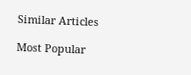Similar Articles

Most Popular